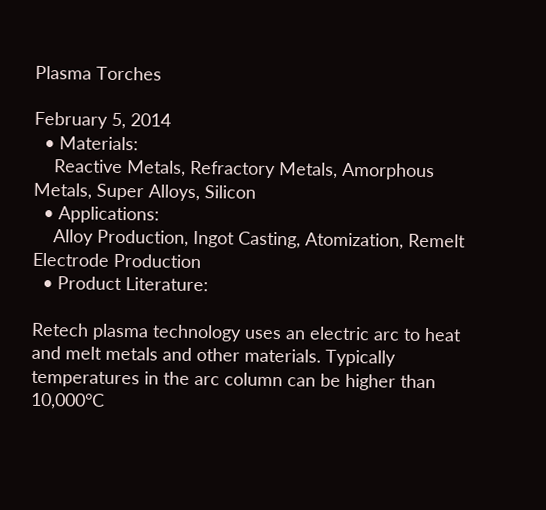Plasma Torches

February 5, 2014
  • Materials:
    Reactive Metals, Refractory Metals, Amorphous Metals, Super Alloys, Silicon
  • Applications:
    Alloy Production, Ingot Casting, Atomization, Remelt Electrode Production
  • Product Literature:

Retech plasma technology uses an electric arc to heat and melt metals and other materials. Typically temperatures in the arc column can be higher than 10,000°C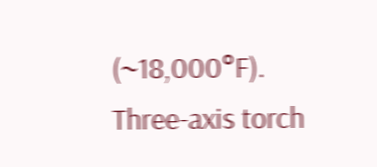(~18,000°F). Three-axis torch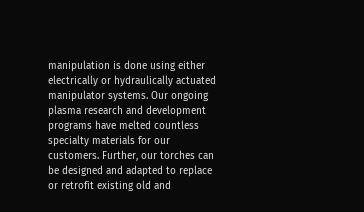manipulation is done using either electrically or hydraulically actuated manipulator systems. Our ongoing plasma research and development programs have melted countless specialty materials for our customers. Further, our torches can be designed and adapted to replace or retrofit existing old and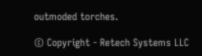outmoded torches.

© Copyright - Retech Systems LLC